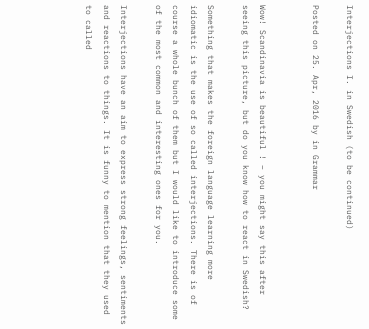Interjections I. in Swedish (to be continued)

Posted on 25. Apr, 2016 by in Grammar


Wow! Scandinavia is beautiful ! – you might say this after seeing this picture, but do you know how to react in Swedish?

Something that makes the foreign language learning more idiomatic is the use of so called interjections. There is of course a whole bunch of them but I would like to introduce some of the most common and interesting ones for you.

Interjections have an aim to express strong feelings, sentiments and reactions to things. It is funny to mention that they used to called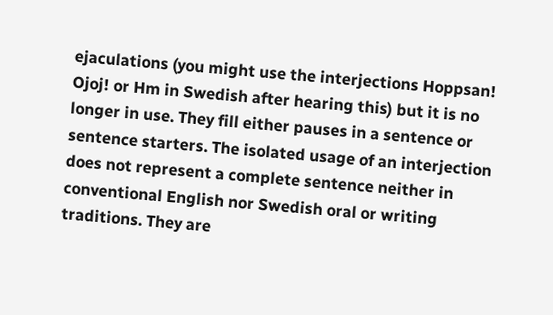ejaculations (you might use the interjections Hoppsan! Ojoj! or Hm in Swedish after hearing this) but it is no longer in use. They fill either pauses in a sentence or sentence starters. The isolated usage of an interjection does not represent a complete sentence neither in conventional English nor Swedish oral or writing traditions. They are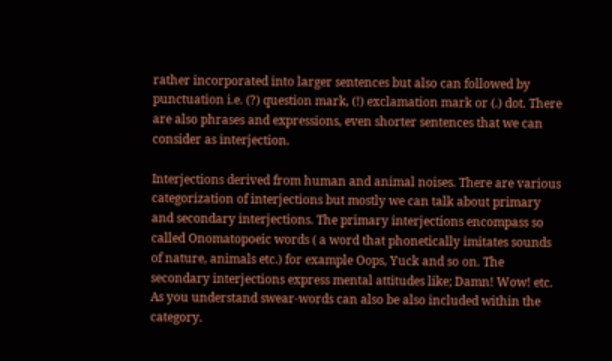rather incorporated into larger sentences but also can followed by punctuation i.e. (?) question mark, (!) exclamation mark or (.) dot. There are also phrases and expressions, even shorter sentences that we can consider as interjection.

Interjections derived from human and animal noises. There are various categorization of interjections but mostly we can talk about primary and secondary interjections. The primary interjections encompass so called Onomatopoeic words ( a word that phonetically imitates sounds of nature, animals etc.) for example Oops, Yuck and so on. The secondary interjections express mental attitudes like; Damn! Wow! etc. As you understand swear-words can also be also included within the category.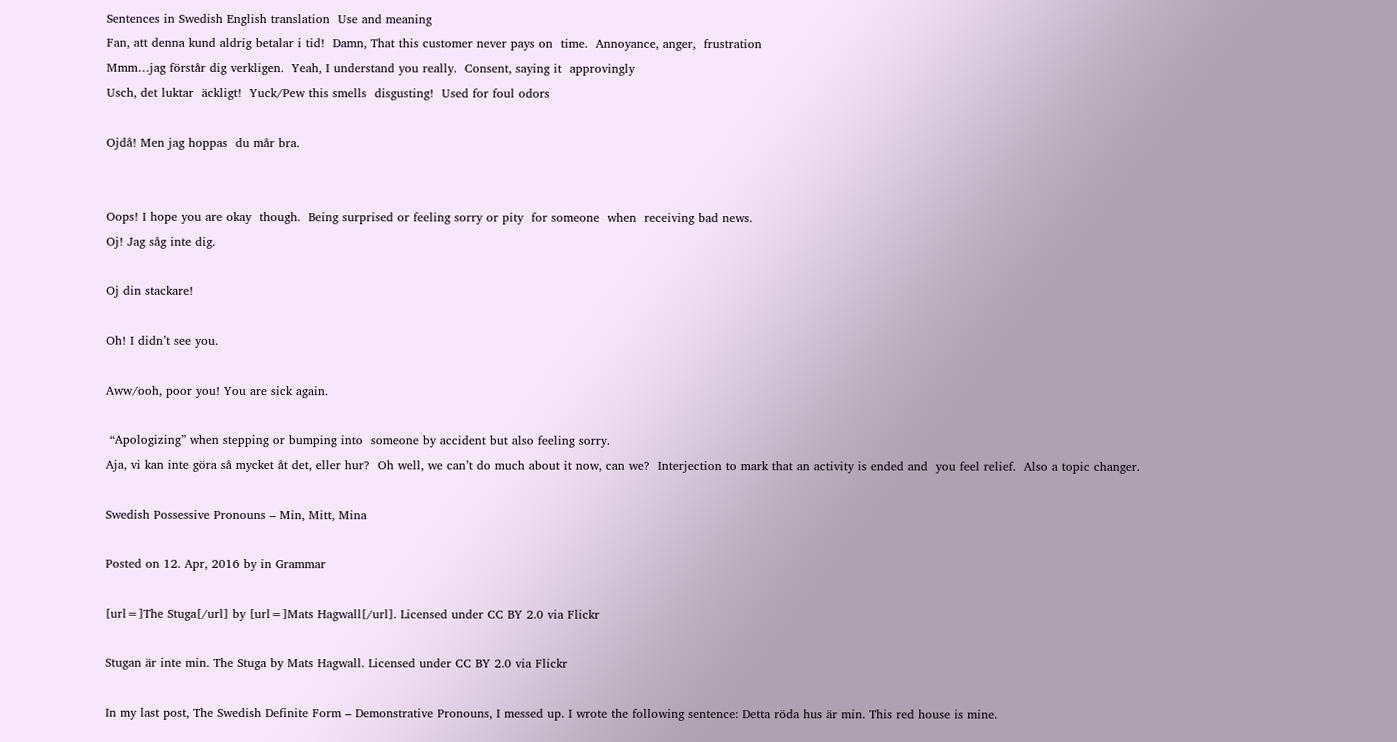Sentences in Swedish English translation  Use and meaning
Fan, att denna kund aldrig betalar i tid!  Damn, That this customer never pays on  time.  Annoyance, anger,  frustration
Mmm…jag förstår dig verkligen.  Yeah, I understand you really.  Consent, saying it  approvingly
Usch, det luktar  äckligt!  Yuck/Pew this smells  disgusting!  Used for foul odors

Ojdå! Men jag hoppas  du mår bra.


Oops! I hope you are okay  though.  Being surprised or feeling sorry or pity  for someone  when  receiving bad news.
Oj! Jag såg inte dig.

Oj din stackare!

Oh! I didn’t see you.

Aww/ooh, poor you! You are sick again.

 “Apologizing” when stepping or bumping into  someone by accident but also feeling sorry.
Aja, vi kan inte göra så mycket åt det, eller hur?  Oh well, we can’t do much about it now, can we?  Interjection to mark that an activity is ended and  you feel relief.  Also a topic changer.

Swedish Possessive Pronouns – Min, Mitt, Mina

Posted on 12. Apr, 2016 by in Grammar

[url=]The Stuga[/url] by [url=]Mats Hagwall[/url]. Licensed under CC BY 2.0 via Flickr

Stugan är inte min. The Stuga by Mats Hagwall. Licensed under CC BY 2.0 via Flickr

In my last post, The Swedish Definite Form – Demonstrative Pronouns, I messed up. I wrote the following sentence: Detta röda hus är min. This red house is mine.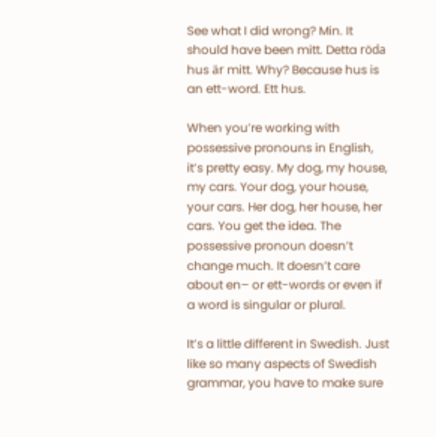See what I did wrong? Min. It should have been mitt. Detta röda hus är mitt. Why? Because hus is an ett-word. Ett hus.

When you’re working with possessive pronouns in English, it’s pretty easy. My dog, my house, my cars. Your dog, your house, your cars. Her dog, her house, her cars. You get the idea. The possessive pronoun doesn’t change much. It doesn’t care about en– or ett-words or even if a word is singular or plural.

It’s a little different in Swedish. Just like so many aspects of Swedish grammar, you have to make sure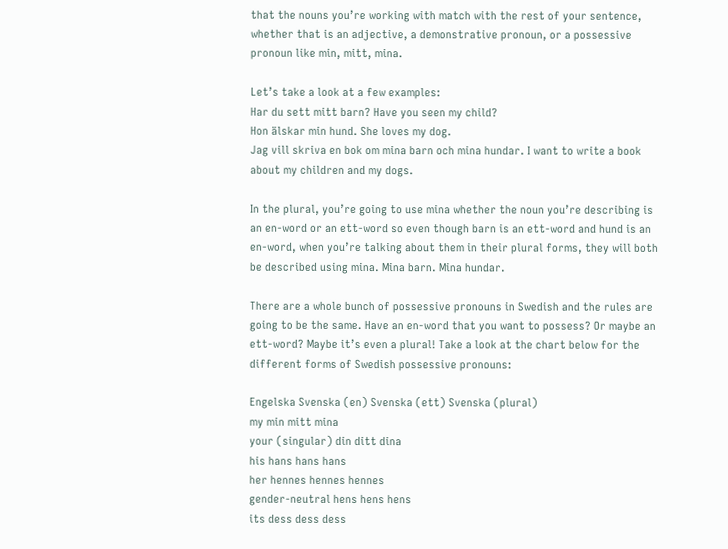that the nouns you’re working with match with the rest of your sentence, whether that is an adjective, a demonstrative pronoun, or a possessive pronoun like min, mitt, mina.

Let’s take a look at a few examples:
Har du sett mitt barn? Have you seen my child?
Hon älskar min hund. She loves my dog.
Jag vill skriva en bok om mina barn och mina hundar. I want to write a book about my children and my dogs.

In the plural, you’re going to use mina whether the noun you’re describing is an en-word or an ett-word so even though barn is an ett-word and hund is an en-word, when you’re talking about them in their plural forms, they will both be described using mina. Mina barn. Mina hundar.

There are a whole bunch of possessive pronouns in Swedish and the rules are going to be the same. Have an en-word that you want to possess? Or maybe an ett-word? Maybe it’s even a plural! Take a look at the chart below for the different forms of Swedish possessive pronouns:

Engelska Svenska (en) Svenska (ett) Svenska (plural)
my min mitt mina
your (singular) din ditt dina
his hans hans hans
her hennes hennes hennes
gender-neutral hens hens hens
its dess dess dess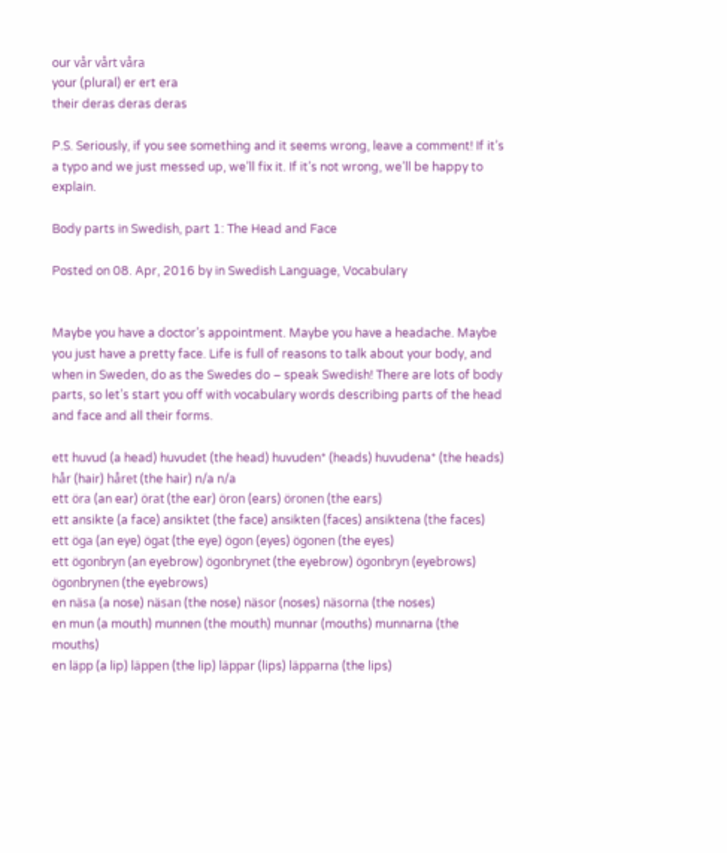our vår vårt våra
your (plural) er ert era
their deras deras deras

P.S. Seriously, if you see something and it seems wrong, leave a comment! If it’s a typo and we just messed up, we’ll fix it. If it’s not wrong, we’ll be happy to explain.

Body parts in Swedish, part 1: The Head and Face

Posted on 08. Apr, 2016 by in Swedish Language, Vocabulary


Maybe you have a doctor’s appointment. Maybe you have a headache. Maybe you just have a pretty face. Life is full of reasons to talk about your body, and when in Sweden, do as the Swedes do – speak Swedish! There are lots of body parts, so let’s start you off with vocabulary words describing parts of the head and face and all their forms.

ett huvud (a head) huvudet (the head) huvuden* (heads) huvudena* (the heads)
hår (hair) håret (the hair) n/a n/a
ett öra (an ear) örat (the ear) öron (ears) öronen (the ears)
ett ansikte (a face) ansiktet (the face) ansikten (faces) ansiktena (the faces)
ett öga (an eye) ögat (the eye) ögon (eyes) ögonen (the eyes)
ett ögonbryn (an eyebrow) ögonbrynet (the eyebrow) ögonbryn (eyebrows) ögonbrynen (the eyebrows)
en näsa (a nose) näsan (the nose) näsor (noses) näsorna (the noses)
en mun (a mouth) munnen (the mouth) munnar (mouths) munnarna (the mouths)
en läpp (a lip) läppen (the lip) läppar (lips) läpparna (the lips)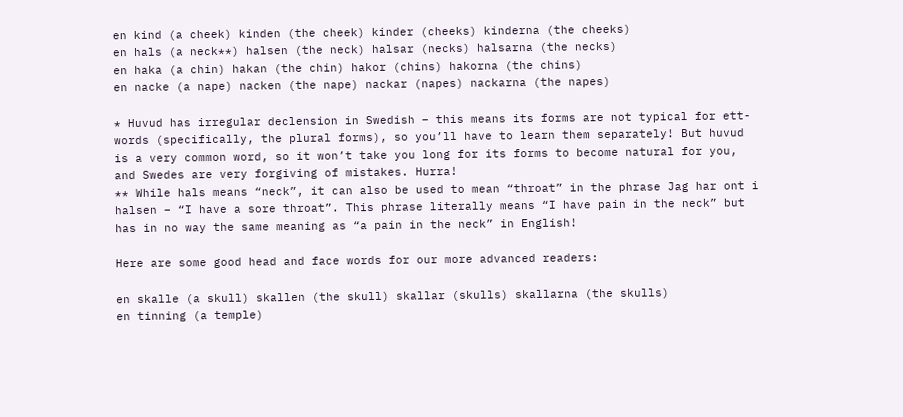en kind (a cheek) kinden (the cheek) kinder (cheeks) kinderna (the cheeks)
en hals (a neck**) halsen (the neck) halsar (necks) halsarna (the necks)
en haka (a chin) hakan (the chin) hakor (chins) hakorna (the chins)
en nacke (a nape) nacken (the nape) nackar (napes) nackarna (the napes)

* Huvud has irregular declension in Swedish – this means its forms are not typical for ett-words (specifically, the plural forms), so you’ll have to learn them separately! But huvud is a very common word, so it won’t take you long for its forms to become natural for you, and Swedes are very forgiving of mistakes. Hurra!
** While hals means “neck”, it can also be used to mean “throat” in the phrase Jag har ont i halsen – “I have a sore throat”. This phrase literally means “I have pain in the neck” but has in no way the same meaning as “a pain in the neck” in English!

Here are some good head and face words for our more advanced readers:

en skalle (a skull) skallen (the skull) skallar (skulls) skallarna (the skulls)
en tinning (a temple)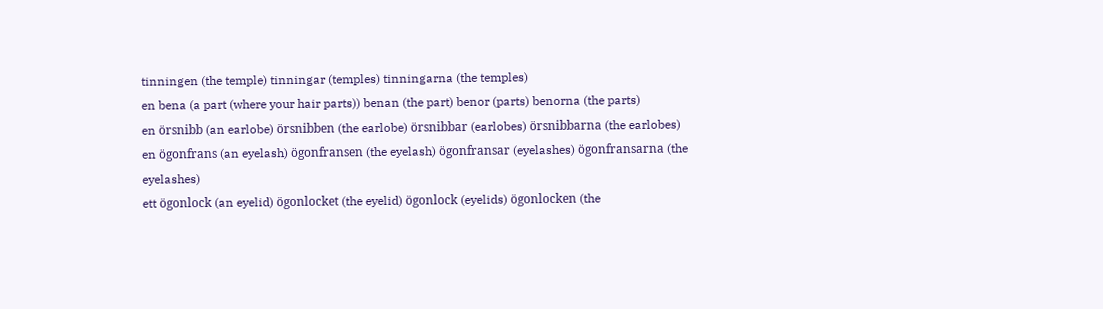tinningen (the temple) tinningar (temples) tinningarna (the temples)
en bena (a part (where your hair parts)) benan (the part) benor (parts) benorna (the parts)
en örsnibb (an earlobe) örsnibben (the earlobe) örsnibbar (earlobes) örsnibbarna (the earlobes)
en ögonfrans (an eyelash) ögonfransen (the eyelash) ögonfransar (eyelashes) ögonfransarna (the eyelashes)
ett ögonlock (an eyelid) ögonlocket (the eyelid) ögonlock (eyelids) ögonlocken (the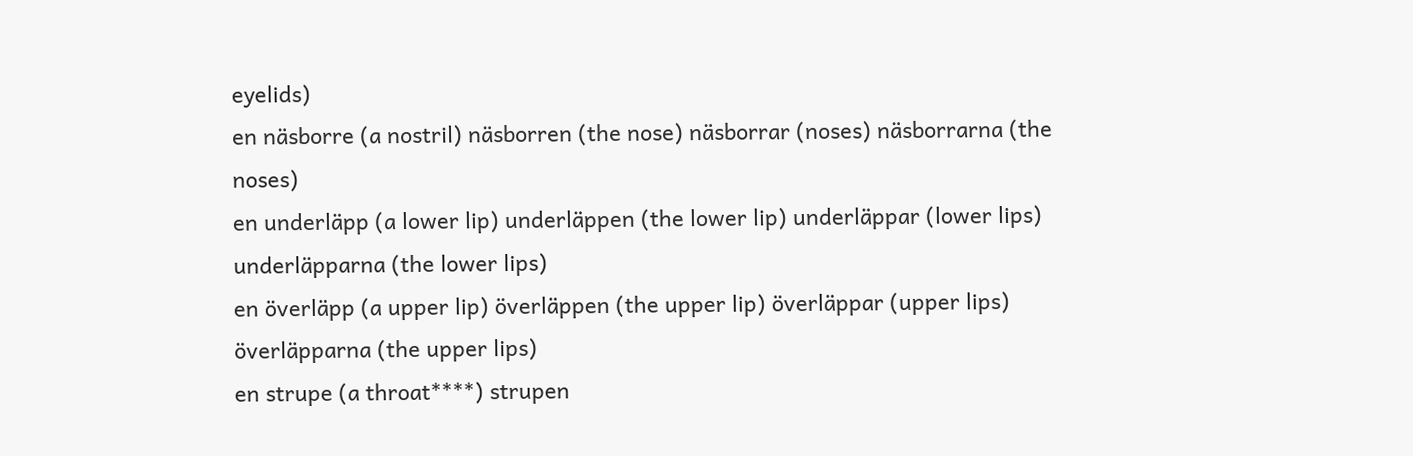eyelids)
en näsborre (a nostril) näsborren (the nose) näsborrar (noses) näsborrarna (the noses)
en underläpp (a lower lip) underläppen (the lower lip) underläppar (lower lips) underläpparna (the lower lips)
en överläpp (a upper lip) överläppen (the upper lip) överläppar (upper lips) överläpparna (the upper lips)
en strupe (a throat****) strupen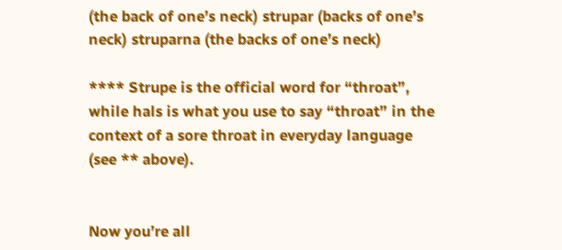(the back of one’s neck) strupar (backs of one’s neck) struparna (the backs of one’s neck)

**** Strupe is the official word for “throat”, while hals is what you use to say “throat” in the context of a sore throat in everyday language (see ** above).


Now you’re all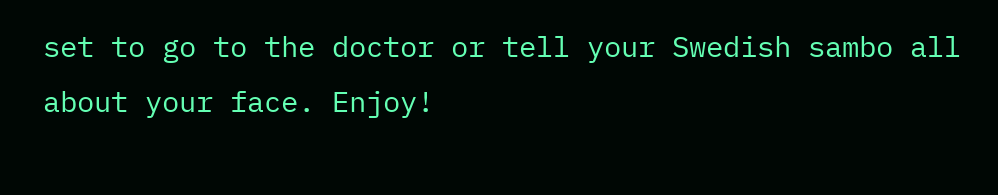set to go to the doctor or tell your Swedish sambo all about your face. Enjoy!